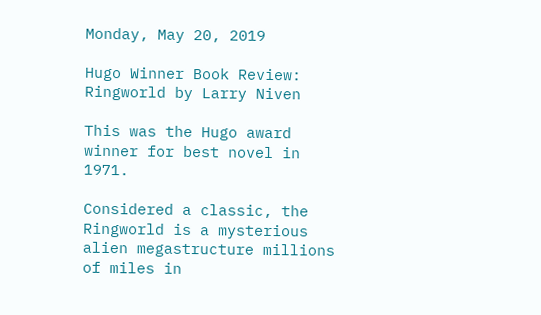Monday, May 20, 2019

Hugo Winner Book Review: Ringworld by Larry Niven

This was the Hugo award winner for best novel in 1971.

Considered a classic, the Ringworld is a mysterious alien megastructure millions of miles in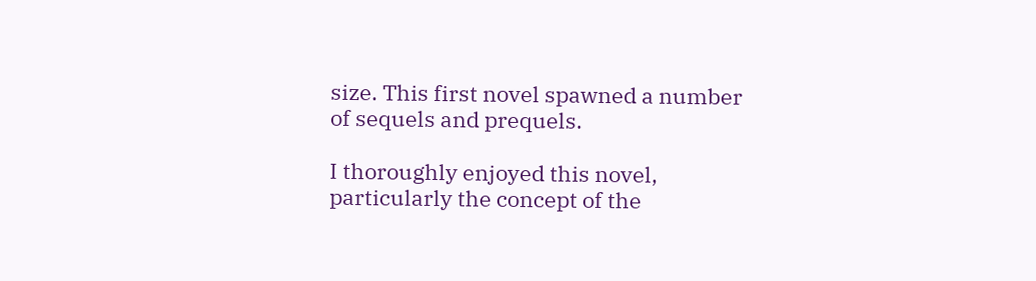size. This first novel spawned a number of sequels and prequels.

I thoroughly enjoyed this novel, particularly the concept of the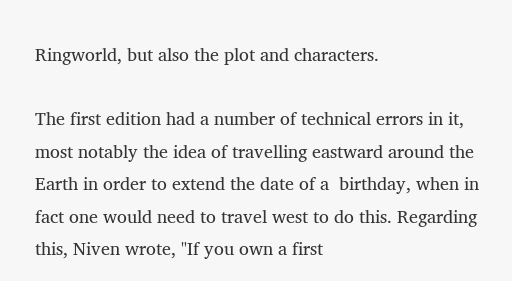Ringworld, but also the plot and characters.

The first edition had a number of technical errors in it, most notably the idea of travelling eastward around the Earth in order to extend the date of a  birthday, when in fact one would need to travel west to do this. Regarding this, Niven wrote, "If you own a first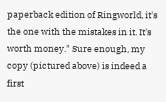paperback edition of Ringworld, it's the one with the mistakes in it. It's worth money." Sure enough, my copy (pictured above) is indeed a first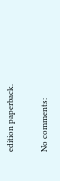edition paperback.

No comments: